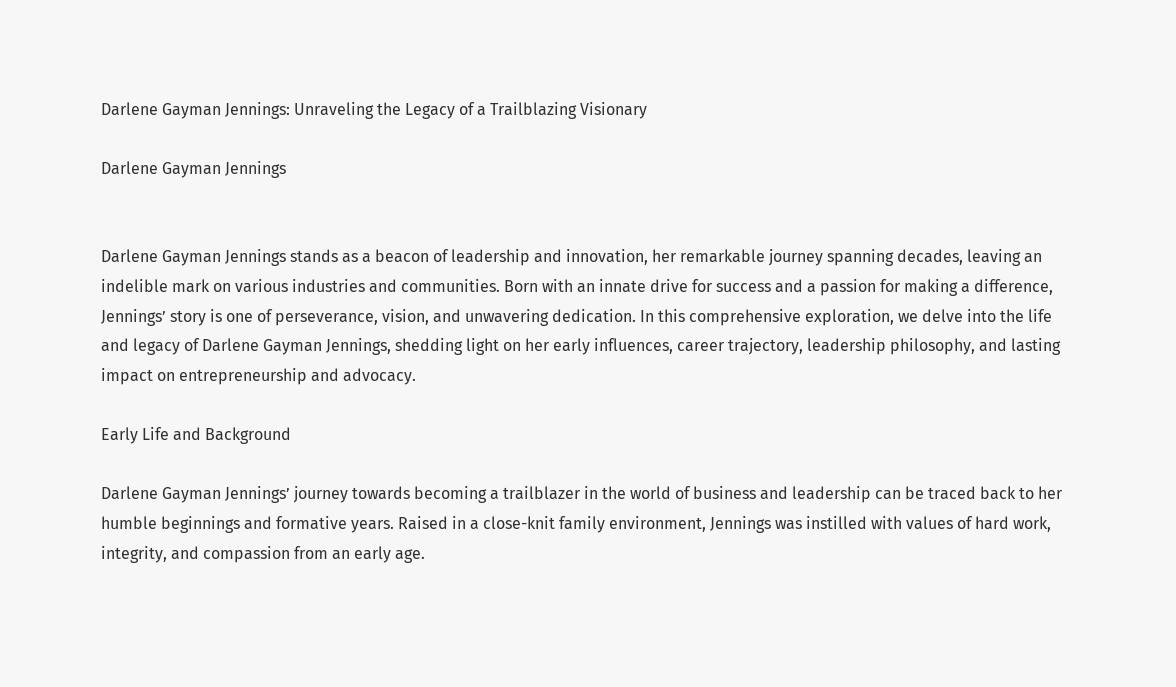Darlene Gayman Jennings: Unraveling the Legacy of a Trailblazing Visionary

Darlene Gayman Jennings


Darlene Gayman Jennings stands as a beacon of leadership and innovation, her remarkable journey spanning decades, leaving an indelible mark on various industries and communities. Born with an innate drive for success and a passion for making a difference, Jennings’ story is one of perseverance, vision, and unwavering dedication. In this comprehensive exploration, we delve into the life and legacy of Darlene Gayman Jennings, shedding light on her early influences, career trajectory, leadership philosophy, and lasting impact on entrepreneurship and advocacy.

Early Life and Background

Darlene Gayman Jennings’ journey towards becoming a trailblazer in the world of business and leadership can be traced back to her humble beginnings and formative years. Raised in a close-knit family environment, Jennings was instilled with values of hard work, integrity, and compassion from an early age.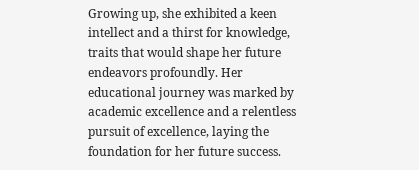Growing up, she exhibited a keen intellect and a thirst for knowledge, traits that would shape her future endeavors profoundly. Her educational journey was marked by academic excellence and a relentless pursuit of excellence, laying the foundation for her future success.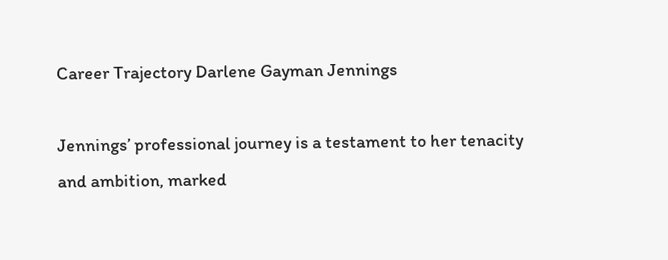Career Trajectory Darlene Gayman Jennings

Jennings’ professional journey is a testament to her tenacity and ambition, marked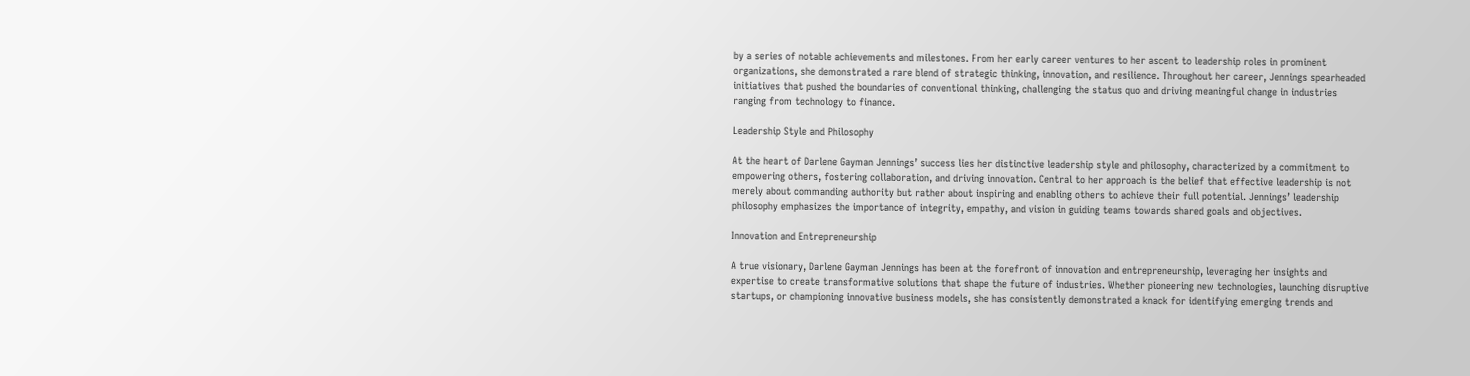by a series of notable achievements and milestones. From her early career ventures to her ascent to leadership roles in prominent organizations, she demonstrated a rare blend of strategic thinking, innovation, and resilience. Throughout her career, Jennings spearheaded initiatives that pushed the boundaries of conventional thinking, challenging the status quo and driving meaningful change in industries ranging from technology to finance.

Leadership Style and Philosophy

At the heart of Darlene Gayman Jennings’ success lies her distinctive leadership style and philosophy, characterized by a commitment to empowering others, fostering collaboration, and driving innovation. Central to her approach is the belief that effective leadership is not merely about commanding authority but rather about inspiring and enabling others to achieve their full potential. Jennings’ leadership philosophy emphasizes the importance of integrity, empathy, and vision in guiding teams towards shared goals and objectives.

Innovation and Entrepreneurship

A true visionary, Darlene Gayman Jennings has been at the forefront of innovation and entrepreneurship, leveraging her insights and expertise to create transformative solutions that shape the future of industries. Whether pioneering new technologies, launching disruptive startups, or championing innovative business models, she has consistently demonstrated a knack for identifying emerging trends and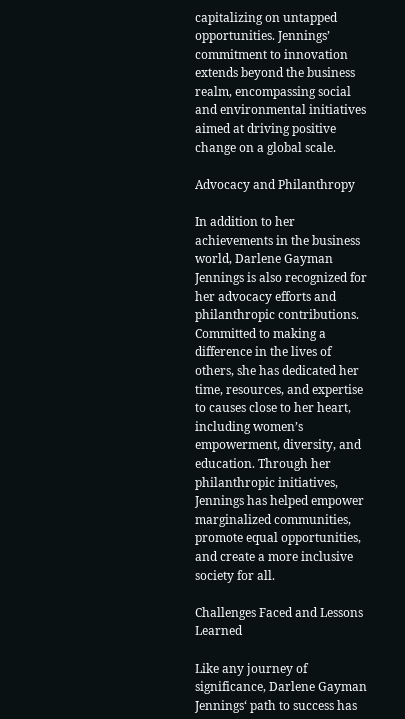capitalizing on untapped opportunities. Jennings’ commitment to innovation extends beyond the business realm, encompassing social and environmental initiatives aimed at driving positive change on a global scale.

Advocacy and Philanthropy

In addition to her achievements in the business world, Darlene Gayman Jennings is also recognized for her advocacy efforts and philanthropic contributions. Committed to making a difference in the lives of others, she has dedicated her time, resources, and expertise to causes close to her heart, including women’s empowerment, diversity, and education. Through her philanthropic initiatives, Jennings has helped empower marginalized communities, promote equal opportunities, and create a more inclusive society for all.

Challenges Faced and Lessons Learned

Like any journey of significance, Darlene Gayman Jennings‘ path to success has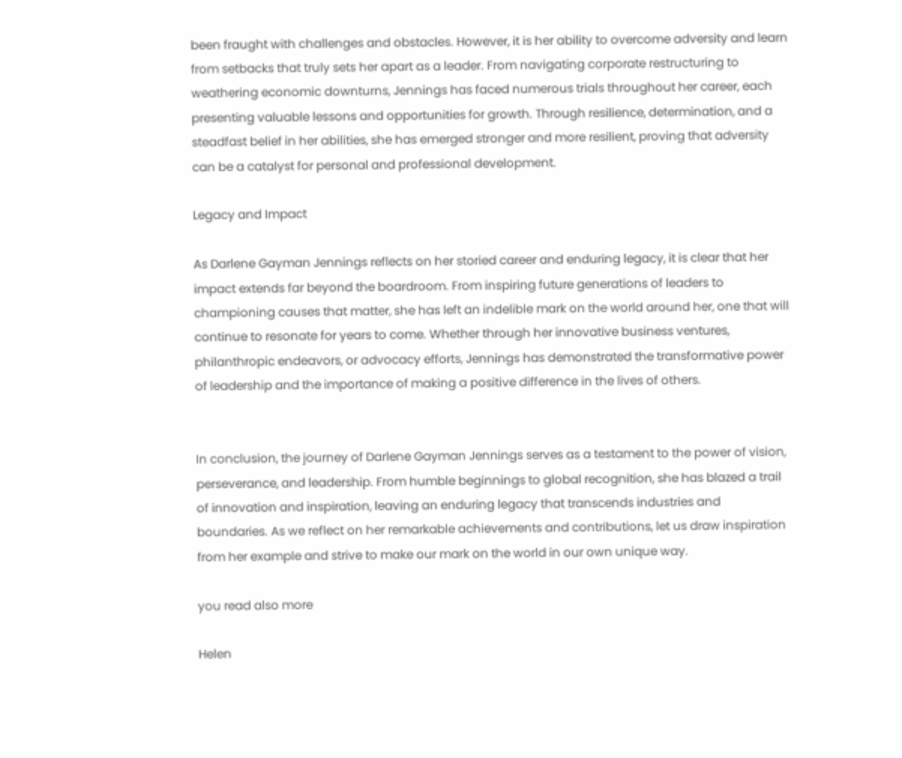been fraught with challenges and obstacles. However, it is her ability to overcome adversity and learn from setbacks that truly sets her apart as a leader. From navigating corporate restructuring to weathering economic downturns, Jennings has faced numerous trials throughout her career, each presenting valuable lessons and opportunities for growth. Through resilience, determination, and a steadfast belief in her abilities, she has emerged stronger and more resilient, proving that adversity can be a catalyst for personal and professional development.

Legacy and Impact

As Darlene Gayman Jennings reflects on her storied career and enduring legacy, it is clear that her impact extends far beyond the boardroom. From inspiring future generations of leaders to championing causes that matter, she has left an indelible mark on the world around her, one that will continue to resonate for years to come. Whether through her innovative business ventures, philanthropic endeavors, or advocacy efforts, Jennings has demonstrated the transformative power of leadership and the importance of making a positive difference in the lives of others.


In conclusion, the journey of Darlene Gayman Jennings serves as a testament to the power of vision, perseverance, and leadership. From humble beginnings to global recognition, she has blazed a trail of innovation and inspiration, leaving an enduring legacy that transcends industries and boundaries. As we reflect on her remarkable achievements and contributions, let us draw inspiration from her example and strive to make our mark on the world in our own unique way.

you read also more

Helen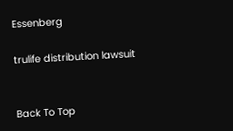Essenberg

trulife distribution lawsuit


Back To Top